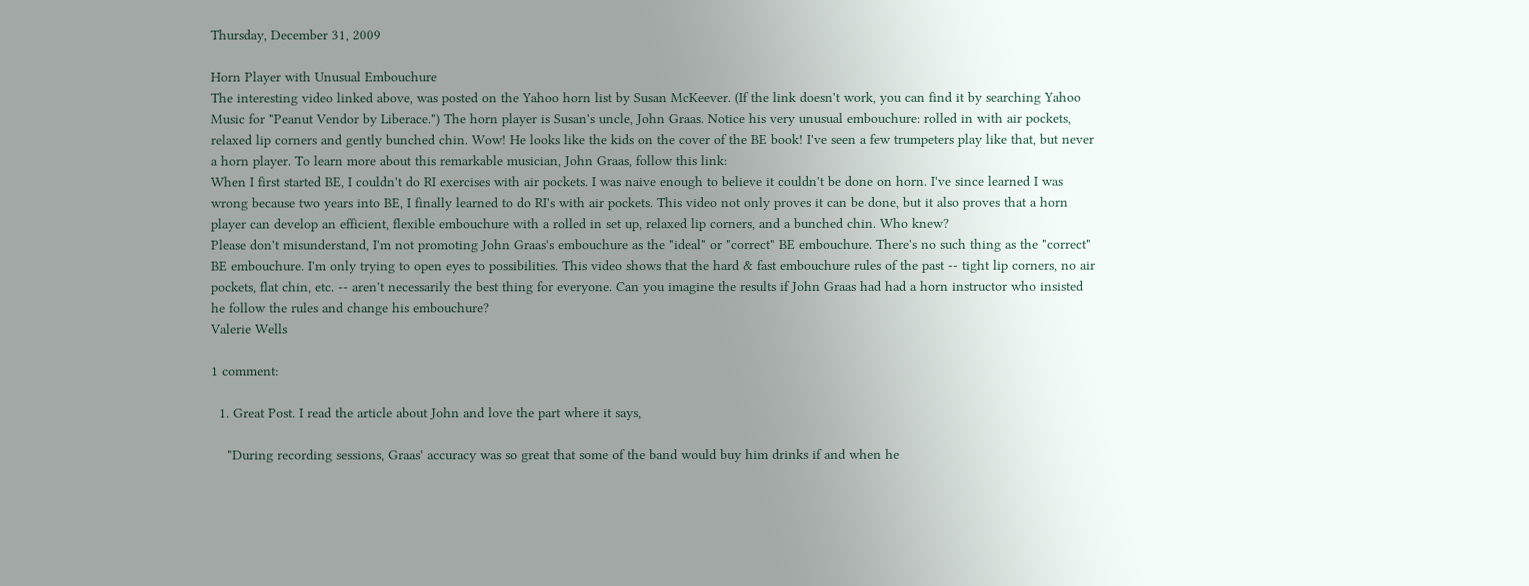Thursday, December 31, 2009

Horn Player with Unusual Embouchure
The interesting video linked above, was posted on the Yahoo horn list by Susan McKeever. (If the link doesn't work, you can find it by searching Yahoo Music for "Peanut Vendor by Liberace.") The horn player is Susan's uncle, John Graas. Notice his very unusual embouchure: rolled in with air pockets, relaxed lip corners and gently bunched chin. Wow! He looks like the kids on the cover of the BE book! I've seen a few trumpeters play like that, but never a horn player. To learn more about this remarkable musician, John Graas, follow this link:
When I first started BE, I couldn't do RI exercises with air pockets. I was naive enough to believe it couldn't be done on horn. I've since learned I was wrong because two years into BE, I finally learned to do RI's with air pockets. This video not only proves it can be done, but it also proves that a horn player can develop an efficient, flexible embouchure with a rolled in set up, relaxed lip corners, and a bunched chin. Who knew?
Please don't misunderstand, I'm not promoting John Graas's embouchure as the "ideal" or "correct" BE embouchure. There's no such thing as the "correct" BE embouchure. I'm only trying to open eyes to possibilities. This video shows that the hard & fast embouchure rules of the past -- tight lip corners, no air pockets, flat chin, etc. -- aren't necessarily the best thing for everyone. Can you imagine the results if John Graas had had a horn instructor who insisted he follow the rules and change his embouchure?
Valerie Wells

1 comment:

  1. Great Post. I read the article about John and love the part where it says,

    "During recording sessions, Graas' accuracy was so great that some of the band would buy him drinks if and when he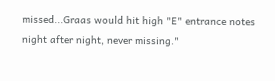missed...Graas would hit high "E" entrance notes night after night, never missing."